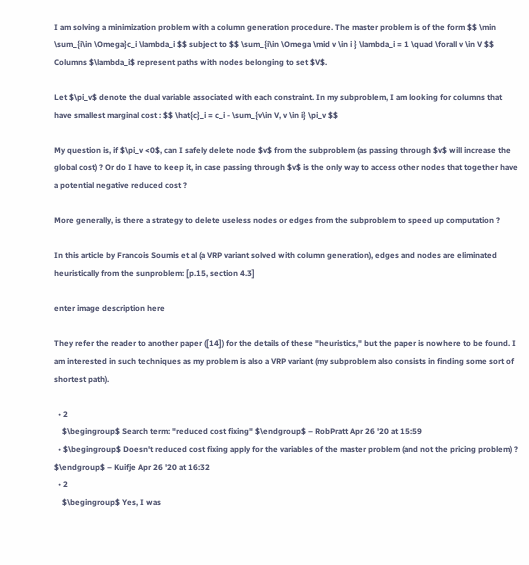I am solving a minimization problem with a column generation procedure. The master problem is of the form $$ \min \sum_{i\in \Omega}c_i \lambda_i $$ subject to $$ \sum_{i\in \Omega \mid v \in i } \lambda_i = 1 \quad \forall v \in V $$ Columns $\lambda_i$ represent paths with nodes belonging to set $V$.

Let $\pi_v$ denote the dual variable associated with each constraint. In my subproblem, I am looking for columns that have smallest marginal cost : $$ \hat{c}_i = c_i - \sum_{v\in V, v \in i} \pi_v $$

My question is, if $\pi_v <0$, can I safely delete node $v$ from the subproblem (as passing through $v$ will increase the global cost) ? Or do I have to keep it, in case passing through $v$ is the only way to access other nodes that together have a potential negative reduced cost ?

More generally, is there a strategy to delete useless nodes or edges from the subproblem to speed up computation ?

In this article by Francois Soumis et al (a VRP variant solved with column generation), edges and nodes are eliminated heuristically from the sunproblem: [p.15, section 4.3]

enter image description here

They refer the reader to another paper ([14]) for the details of these "heuristics," but the paper is nowhere to be found. I am interested in such techniques as my problem is also a VRP variant (my subproblem also consists in finding some sort of shortest path).

  • 2
    $\begingroup$ Search term: "reduced cost fixing" $\endgroup$ – RobPratt Apr 26 '20 at 15:59
  • $\begingroup$ Doesn't reduced cost fixing apply for the variables of the master problem (and not the pricing problem) ? $\endgroup$ – Kuifje Apr 26 '20 at 16:32
  • 2
    $\begingroup$ Yes, I was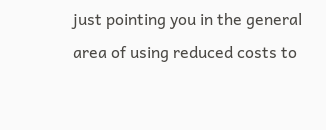just pointing you in the general area of using reduced costs to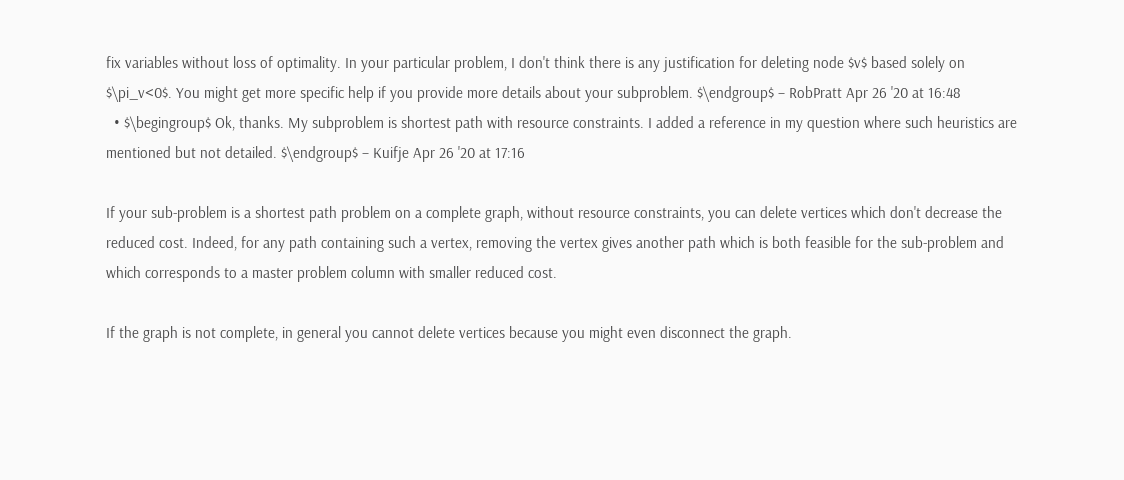fix variables without loss of optimality. In your particular problem, I don't think there is any justification for deleting node $v$ based solely on $\pi_v<0$. You might get more specific help if you provide more details about your subproblem. $\endgroup$ – RobPratt Apr 26 '20 at 16:48
  • $\begingroup$ Ok, thanks. My subproblem is shortest path with resource constraints. I added a reference in my question where such heuristics are mentioned but not detailed. $\endgroup$ – Kuifje Apr 26 '20 at 17:16

If your sub-problem is a shortest path problem on a complete graph, without resource constraints, you can delete vertices which don't decrease the reduced cost. Indeed, for any path containing such a vertex, removing the vertex gives another path which is both feasible for the sub-problem and which corresponds to a master problem column with smaller reduced cost.

If the graph is not complete, in general you cannot delete vertices because you might even disconnect the graph.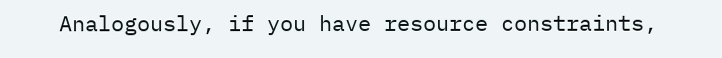Analogously, if you have resource constraints,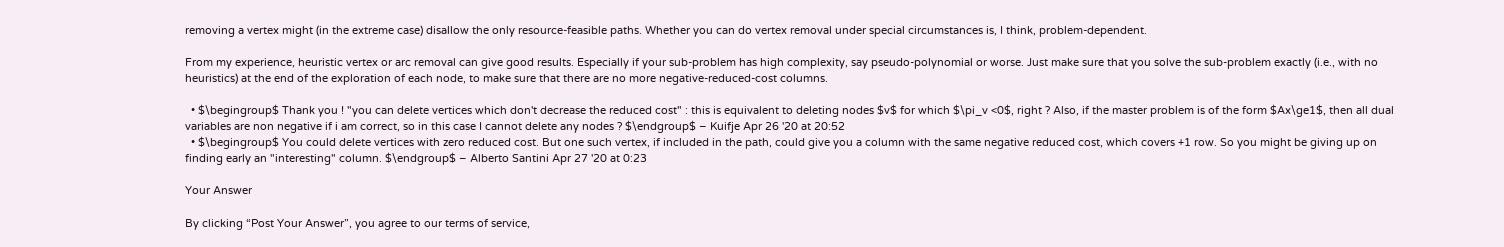removing a vertex might (in the extreme case) disallow the only resource-feasible paths. Whether you can do vertex removal under special circumstances is, I think, problem-dependent.

From my experience, heuristic vertex or arc removal can give good results. Especially if your sub-problem has high complexity, say pseudo-polynomial or worse. Just make sure that you solve the sub-problem exactly (i.e., with no heuristics) at the end of the exploration of each node, to make sure that there are no more negative-reduced-cost columns.

  • $\begingroup$ Thank you ! "you can delete vertices which don't decrease the reduced cost" : this is equivalent to deleting nodes $v$ for which $\pi_v <0$, right ? Also, if the master problem is of the form $Ax\ge1$, then all dual variables are non negative if i am correct, so in this case I cannot delete any nodes ? $\endgroup$ – Kuifje Apr 26 '20 at 20:52
  • $\begingroup$ You could delete vertices with zero reduced cost. But one such vertex, if included in the path, could give you a column with the same negative reduced cost, which covers +1 row. So you might be giving up on finding early an "interesting" column. $\endgroup$ – Alberto Santini Apr 27 '20 at 0:23

Your Answer

By clicking “Post Your Answer”, you agree to our terms of service,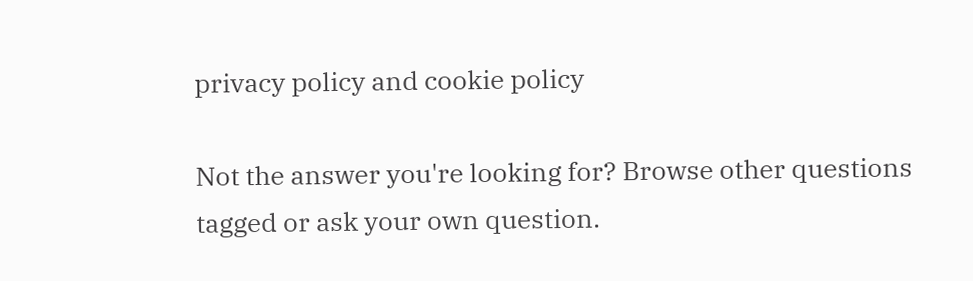privacy policy and cookie policy

Not the answer you're looking for? Browse other questions tagged or ask your own question.